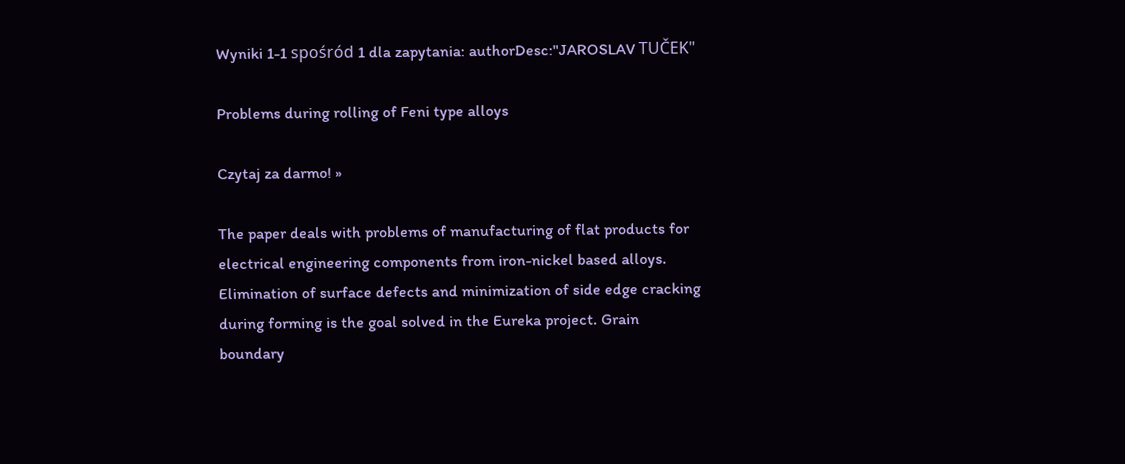Wyniki 1-1 spośród 1 dla zapytania: authorDesc:"JAROSLAV TUČEK"

Problems during rolling of Feni type alloys

Czytaj za darmo! »

The paper deals with problems of manufacturing of flat products for electrical engineering components from iron-nickel based alloys. Elimination of surface defects and minimization of side edge cracking during forming is the goal solved in the Eureka project. Grain boundary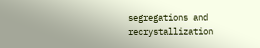segregations and recrystallization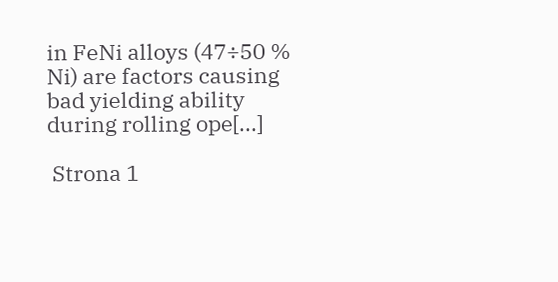in FeNi alloys (47÷50 % Ni) are factors causing bad yielding ability during rolling ope[...]

 Strona 1